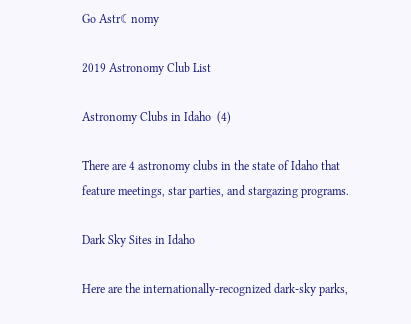Go Astr☾nomy

2019 Astronomy Club List

Astronomy Clubs in Idaho  (4)

There are 4 astronomy clubs in the state of Idaho that feature meetings, star parties, and stargazing programs.

Dark Sky Sites in Idaho

Here are the internationally-recognized dark-sky parks,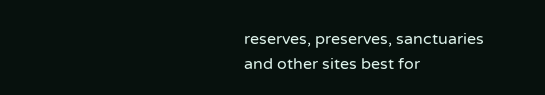reserves, preserves, sanctuaries and other sites best for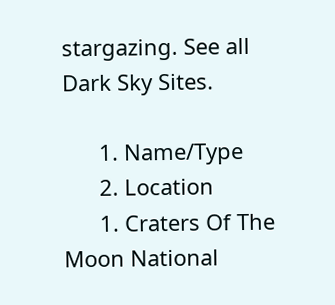stargazing. See all Dark Sky Sites.

      1. Name/Type
      2. Location
      1. Craters Of The Moon National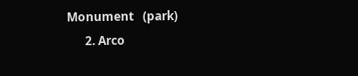Monument   (park)
      2. Arco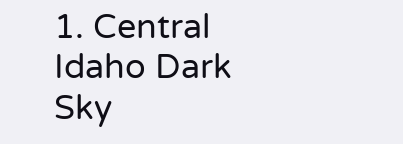1. Central Idaho Dark Sky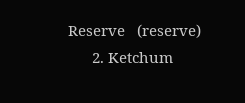Reserve   (reserve)
      2. Ketchum